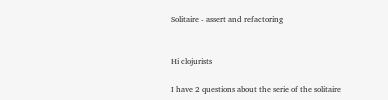Solitaire - assert and refactoring


Hi clojurists

I have 2 questions about the serie of the solitaire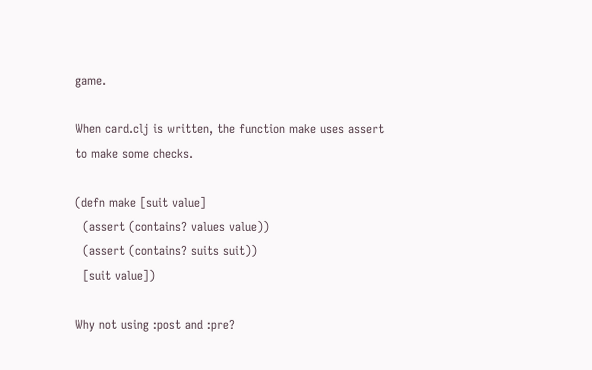game.

When card.clj is written, the function make uses assert to make some checks.

(defn make [suit value]
  (assert (contains? values value))
  (assert (contains? suits suit))
  [suit value])

Why not using :post and :pre?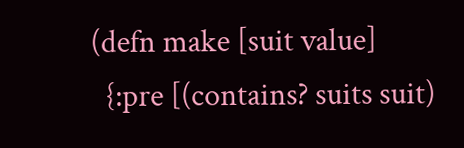(defn make [suit value]
  {:pre [(contains? suits suit)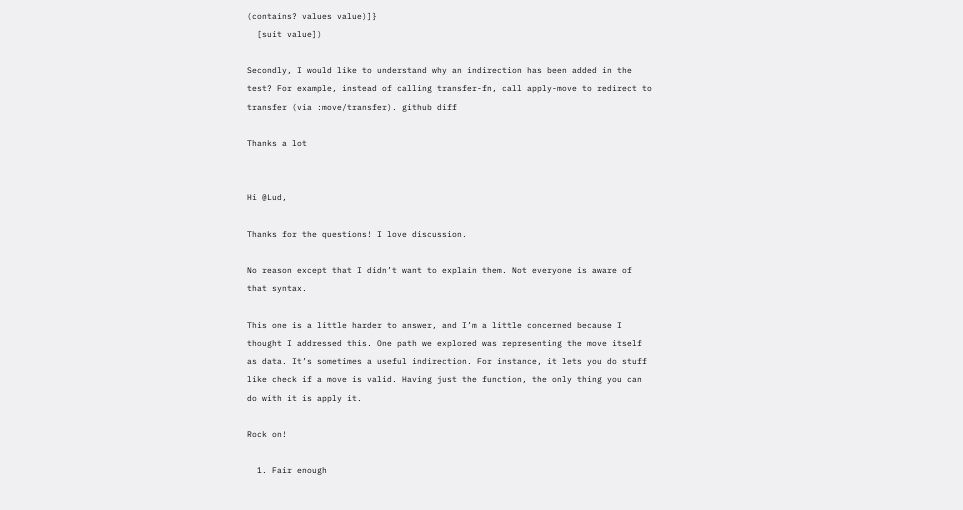(contains? values value)]}
  [suit value])

Secondly, I would like to understand why an indirection has been added in the test? For example, instead of calling transfer-fn, call apply-move to redirect to transfer (via :move/transfer). github diff

Thanks a lot


Hi @Lud,

Thanks for the questions! I love discussion.

No reason except that I didn’t want to explain them. Not everyone is aware of that syntax.

This one is a little harder to answer, and I’m a little concerned because I thought I addressed this. One path we explored was representing the move itself as data. It’s sometimes a useful indirection. For instance, it lets you do stuff like check if a move is valid. Having just the function, the only thing you can do with it is apply it.

Rock on!

  1. Fair enough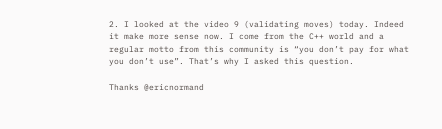2. I looked at the video 9 (validating moves) today. Indeed it make more sense now. I come from the C++ world and a regular motto from this community is “you don’t pay for what you don’t use”. That’s why I asked this question.

Thanks @ericnormand